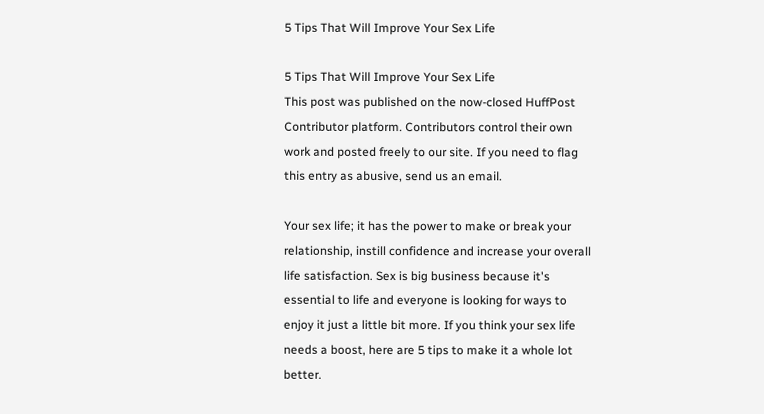5 Tips That Will Improve Your Sex Life

5 Tips That Will Improve Your Sex Life
This post was published on the now-closed HuffPost Contributor platform. Contributors control their own work and posted freely to our site. If you need to flag this entry as abusive, send us an email.

Your sex life; it has the power to make or break your relationship, instill confidence and increase your overall life satisfaction. Sex is big business because it's essential to life and everyone is looking for ways to enjoy it just a little bit more. If you think your sex life needs a boost, here are 5 tips to make it a whole lot better.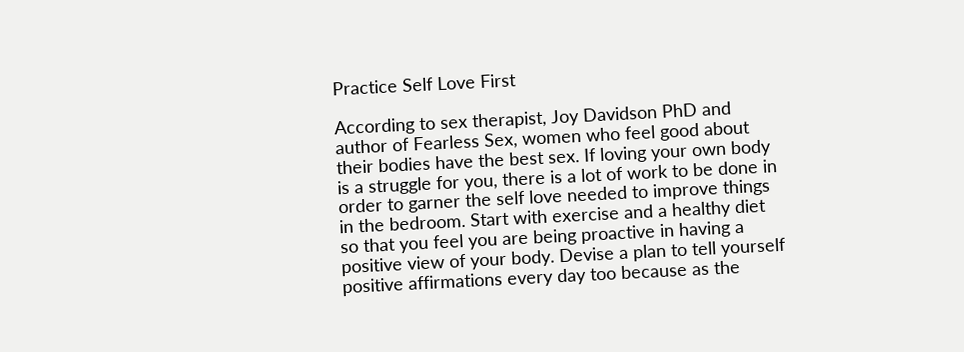Practice Self Love First

According to sex therapist, Joy Davidson PhD and author of Fearless Sex, women who feel good about their bodies have the best sex. If loving your own body is a struggle for you, there is a lot of work to be done in order to garner the self love needed to improve things in the bedroom. Start with exercise and a healthy diet so that you feel you are being proactive in having a positive view of your body. Devise a plan to tell yourself positive affirmations every day too because as the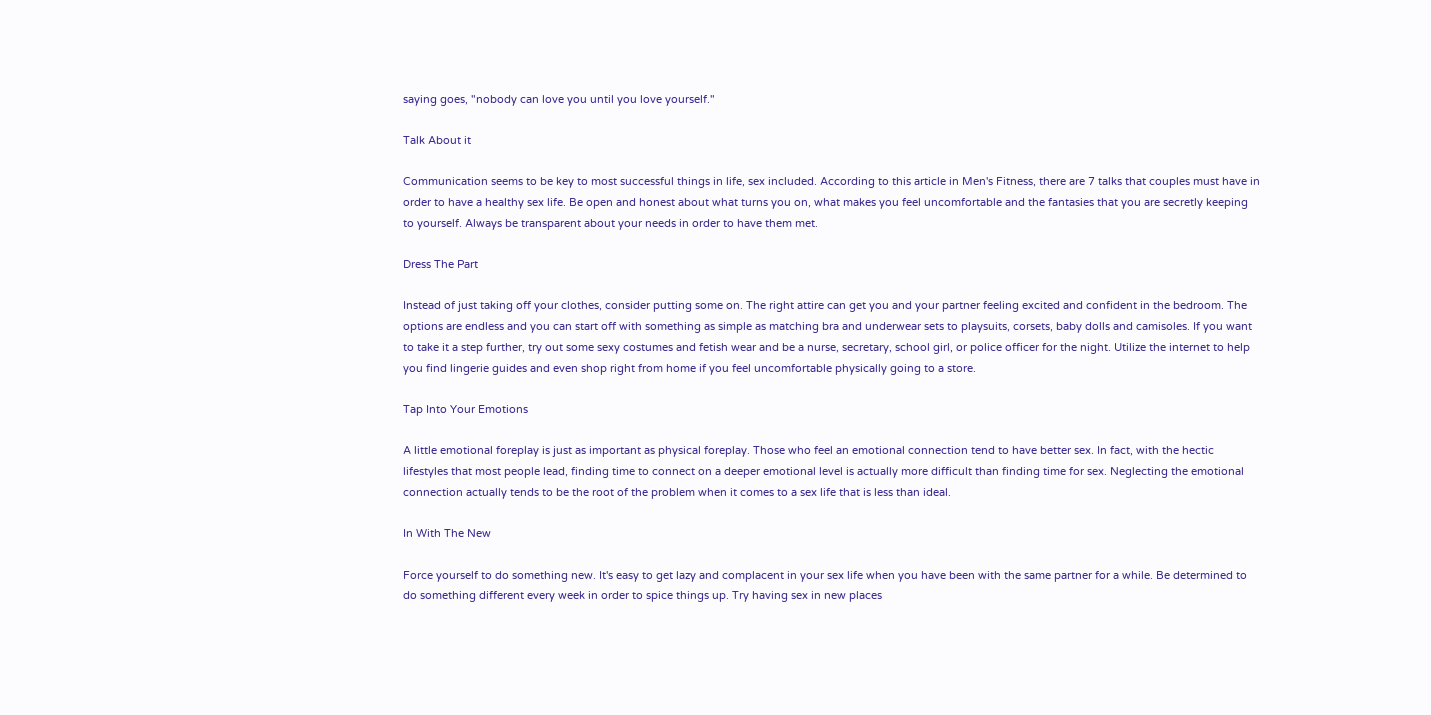saying goes, "nobody can love you until you love yourself."

Talk About it

Communication seems to be key to most successful things in life, sex included. According to this article in Men's Fitness, there are 7 talks that couples must have in order to have a healthy sex life. Be open and honest about what turns you on, what makes you feel uncomfortable and the fantasies that you are secretly keeping to yourself. Always be transparent about your needs in order to have them met.

Dress The Part

Instead of just taking off your clothes, consider putting some on. The right attire can get you and your partner feeling excited and confident in the bedroom. The options are endless and you can start off with something as simple as matching bra and underwear sets to playsuits, corsets, baby dolls and camisoles. If you want to take it a step further, try out some sexy costumes and fetish wear and be a nurse, secretary, school girl, or police officer for the night. Utilize the internet to help you find lingerie guides and even shop right from home if you feel uncomfortable physically going to a store.

Tap Into Your Emotions

A little emotional foreplay is just as important as physical foreplay. Those who feel an emotional connection tend to have better sex. In fact, with the hectic lifestyles that most people lead, finding time to connect on a deeper emotional level is actually more difficult than finding time for sex. Neglecting the emotional connection actually tends to be the root of the problem when it comes to a sex life that is less than ideal.

In With The New

Force yourself to do something new. It's easy to get lazy and complacent in your sex life when you have been with the same partner for a while. Be determined to do something different every week in order to spice things up. Try having sex in new places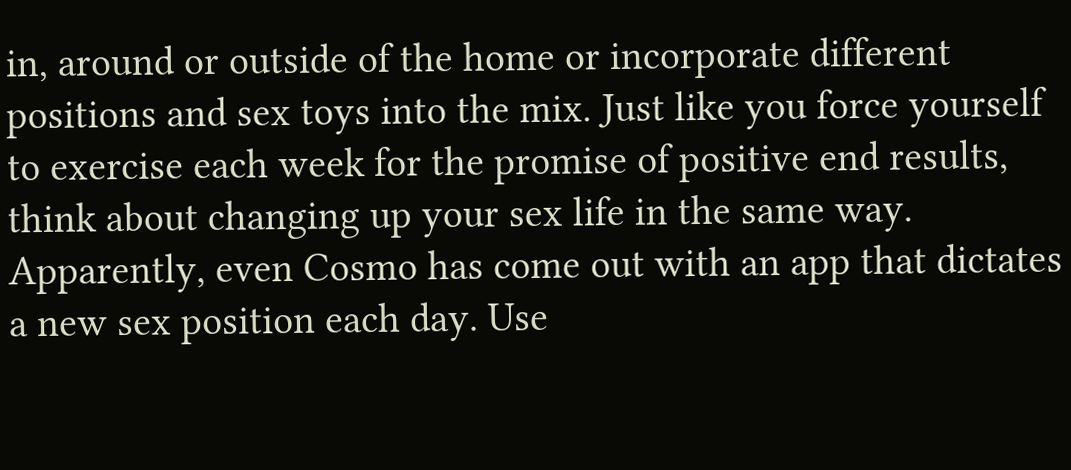in, around or outside of the home or incorporate different positions and sex toys into the mix. Just like you force yourself to exercise each week for the promise of positive end results, think about changing up your sex life in the same way. Apparently, even Cosmo has come out with an app that dictates a new sex position each day. Use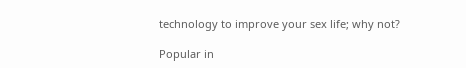technology to improve your sex life; why not?

Popular in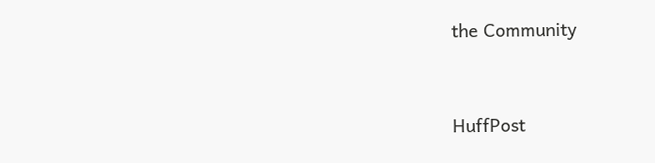the Community


HuffPost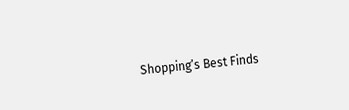Shopping’s Best Finds